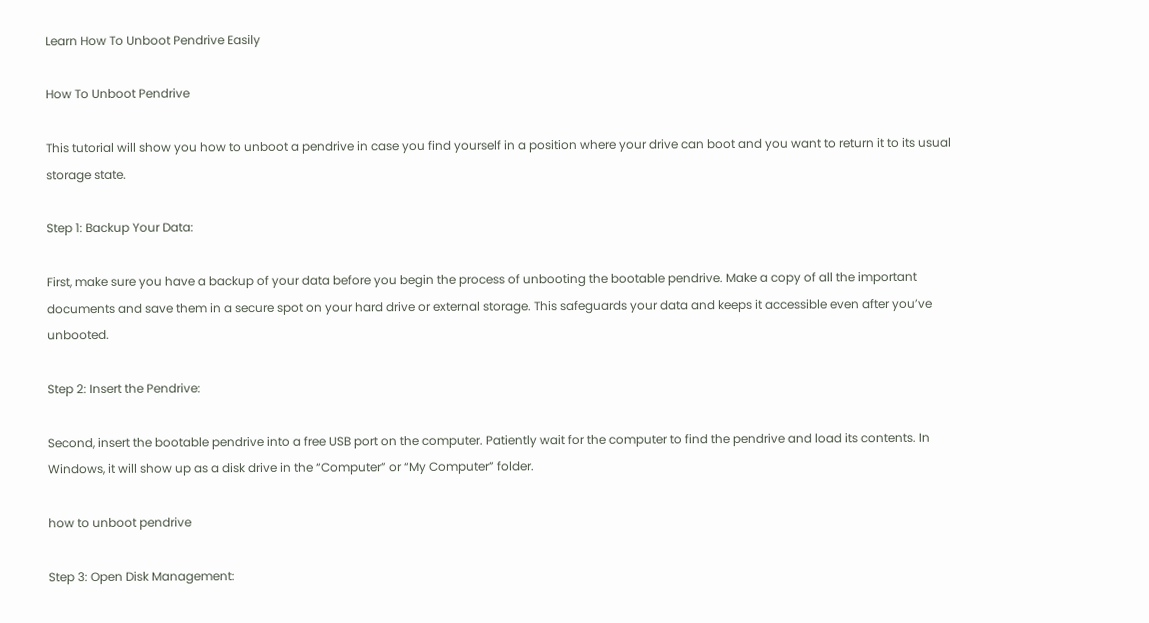Learn How To Unboot Pendrive Easily

How To Unboot Pendrive

This tutorial will show you how to unboot a pendrive in case you find yourself in a position where your drive can boot and you want to return it to its usual storage state.

Step 1: Backup Your Data:

First, make sure you have a backup of your data before you begin the process of unbooting the bootable pendrive. Make a copy of all the important documents and save them in a secure spot on your hard drive or external storage. This safeguards your data and keeps it accessible even after you’ve unbooted.

Step 2: Insert the Pendrive:

Second, insert the bootable pendrive into a free USB port on the computer. Patiently wait for the computer to find the pendrive and load its contents. In Windows, it will show up as a disk drive in the “Computer” or “My Computer” folder.

how to unboot pendrive

Step 3: Open Disk Management: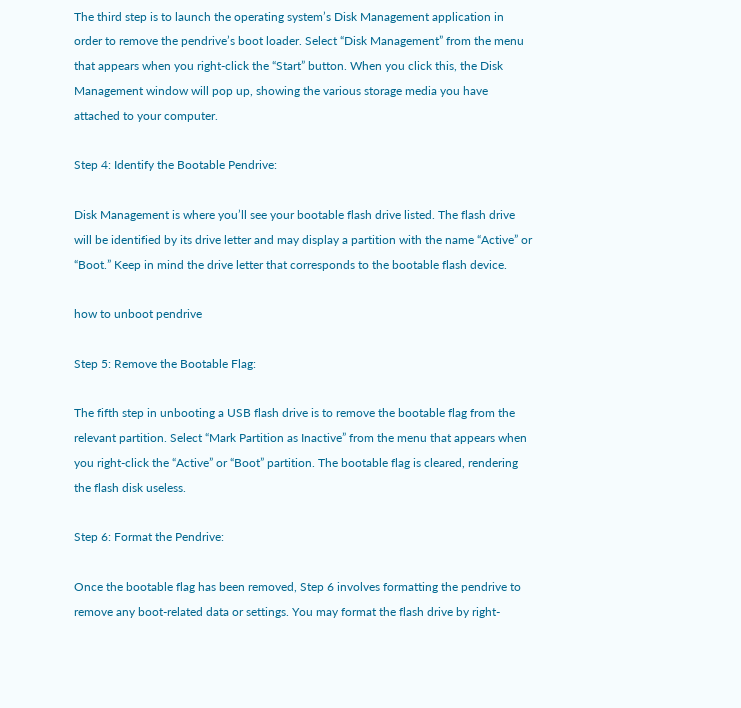The third step is to launch the operating system’s Disk Management application in order to remove the pendrive’s boot loader. Select “Disk Management” from the menu that appears when you right-click the “Start” button. When you click this, the Disk Management window will pop up, showing the various storage media you have attached to your computer.

Step 4: Identify the Bootable Pendrive:

Disk Management is where you’ll see your bootable flash drive listed. The flash drive will be identified by its drive letter and may display a partition with the name “Active” or “Boot.” Keep in mind the drive letter that corresponds to the bootable flash device.

how to unboot pendrive

Step 5: Remove the Bootable Flag:

The fifth step in unbooting a USB flash drive is to remove the bootable flag from the relevant partition. Select “Mark Partition as Inactive” from the menu that appears when you right-click the “Active” or “Boot” partition. The bootable flag is cleared, rendering the flash disk useless.

Step 6: Format the Pendrive:

Once the bootable flag has been removed, Step 6 involves formatting the pendrive to remove any boot-related data or settings. You may format the flash drive by right-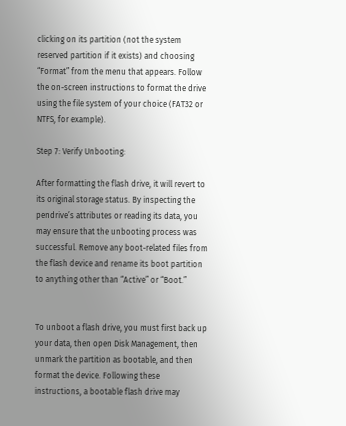clicking on its partition (not the system reserved partition if it exists) and choosing “Format” from the menu that appears. Follow the on-screen instructions to format the drive using the file system of your choice (FAT32 or NTFS, for example).

Step 7: Verify Unbooting:

After formatting the flash drive, it will revert to its original storage status. By inspecting the pendrive’s attributes or reading its data, you may ensure that the unbooting process was successful. Remove any boot-related files from the flash device and rename its boot partition to anything other than “Active” or “Boot.”


To unboot a flash drive, you must first back up your data, then open Disk Management, then unmark the partition as bootable, and then format the device. Following these instructions, a bootable flash drive may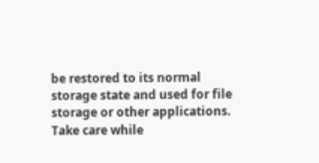be restored to its normal storage state and used for file storage or other applications. Take care while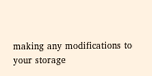making any modifications to your storage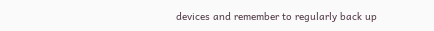devices and remember to regularly back up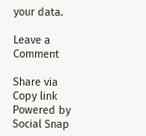your data.

Leave a Comment

Share via
Copy link
Powered by Social Snap